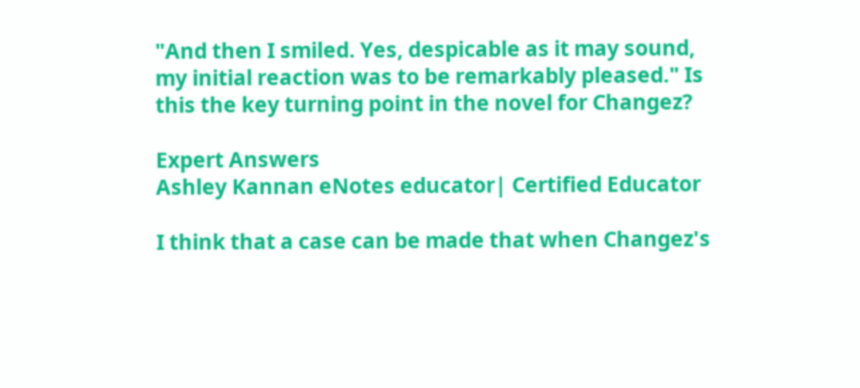"And then I smiled. Yes, despicable as it may sound, my initial reaction was to be remarkably pleased." Is this the key turning point in the novel for Changez?

Expert Answers
Ashley Kannan eNotes educator| Certified Educator

I think that a case can be made that when Changez's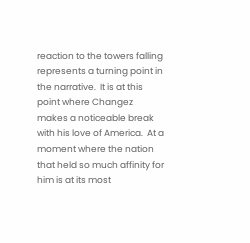reaction to the towers falling represents a turning point in the narrative.  It is at this point where Changez makes a noticeable break with his love of America.  At a moment where the nation that held so much affinity for him is at its most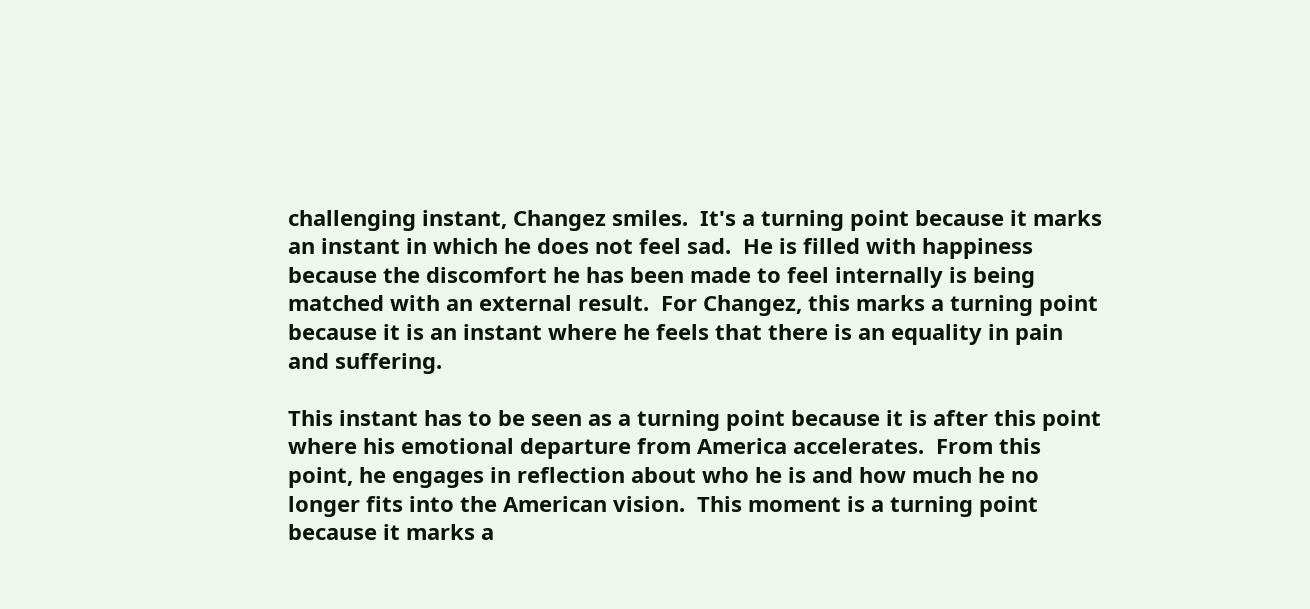challenging instant, Changez smiles.  It's a turning point because it marks an instant in which he does not feel sad.  He is filled with happiness because the discomfort he has been made to feel internally is being matched with an external result.  For Changez, this marks a turning point because it is an instant where he feels that there is an equality in pain and suffering.

This instant has to be seen as a turning point because it is after this point where his emotional departure from America accelerates.  From this point, he engages in reflection about who he is and how much he no longer fits into the American vision.  This moment is a turning point because it marks a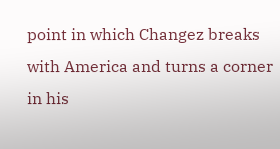point in which Changez breaks with America and turns a corner in his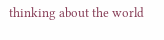thinking about the world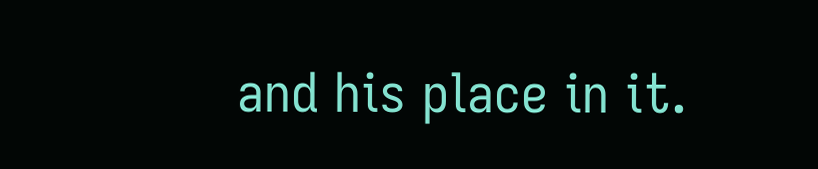and his place in it.